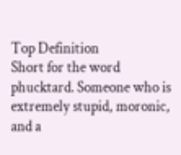Top Definition
Short for the word phucktard. Someone who is extremely stupid, moronic, and a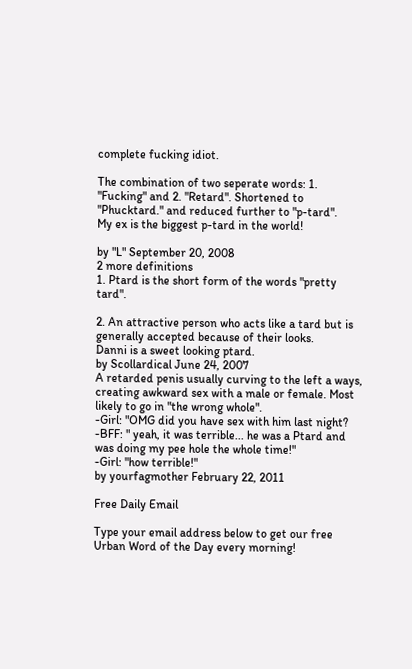complete fucking idiot.

The combination of two seperate words: 1. "Fucking" and 2. "Retard". Shortened to "Phucktard." and reduced further to "p-tard".
My ex is the biggest p-tard in the world!

by "L" September 20, 2008
2 more definitions
1. Ptard is the short form of the words "pretty tard".

2. An attractive person who acts like a tard but is generally accepted because of their looks.
Danni is a sweet looking ptard.
by Scollardical June 24, 2007
A retarded penis usually curving to the left a ways, creating awkward sex with a male or female. Most likely to go in "the wrong whole".
-Girl: "OMG did you have sex with him last night?
-BFF: " yeah, it was terrible... he was a Ptard and was doing my pee hole the whole time!"
-Girl: "how terrible!"
by yourfagmother February 22, 2011

Free Daily Email

Type your email address below to get our free Urban Word of the Day every morning!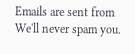Emails are sent from We'll never spam you.